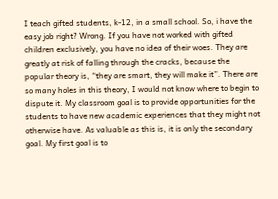I teach gifted students, k-12, in a small school. So, i have the easy job right? Wrong. If you have not worked with gifted children exclusively, you have no idea of their woes. They are greatly at risk of falling through the cracks, because the popular theory is, “they are smart, they will make it”. There are so many holes in this theory, I would not know where to begin to dispute it. My classroom goal is to provide opportunities for the students to have new academic experiences that they might not otherwise have. As valuable as this is, it is only the secondary goal. My first goal is to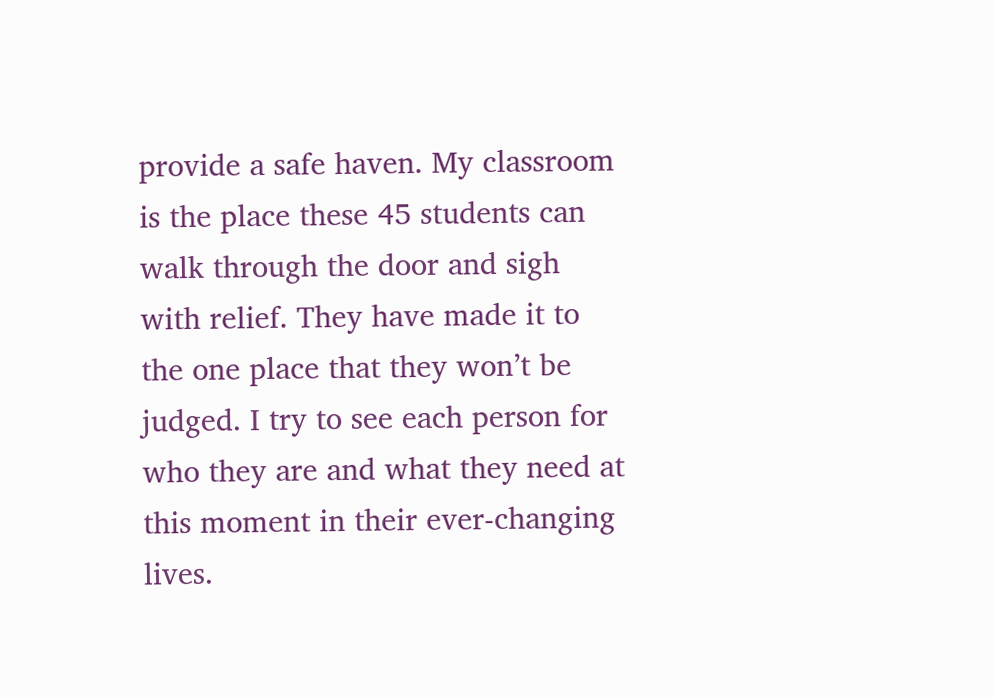provide a safe haven. My classroom is the place these 45 students can walk through the door and sigh with relief. They have made it to the one place that they won’t be judged. I try to see each person for who they are and what they need at this moment in their ever-changing lives.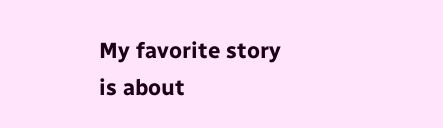My favorite story is about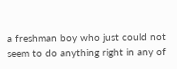a freshman boy who just could not seem to do anything right in any of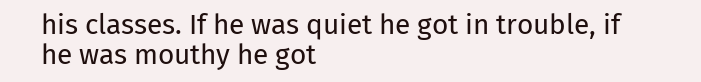his classes. If he was quiet he got in trouble, if he was mouthy he got